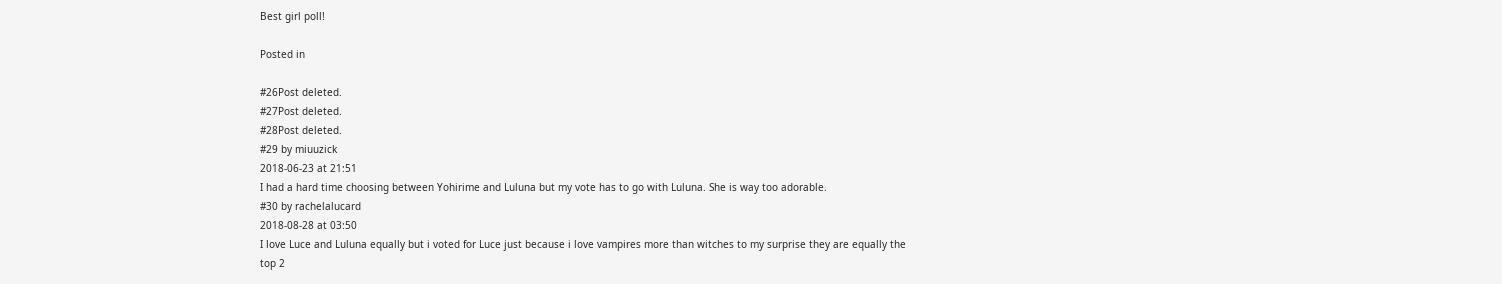Best girl poll!

Posted in

#26Post deleted.
#27Post deleted.
#28Post deleted.
#29 by miuuzick
2018-06-23 at 21:51
I had a hard time choosing between Yohirime and Luluna but my vote has to go with Luluna. She is way too adorable.
#30 by rachelalucard
2018-08-28 at 03:50
I love Luce and Luluna equally but i voted for Luce just because i love vampires more than witches to my surprise they are equally the top 2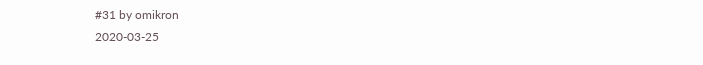#31 by omikron
2020-03-25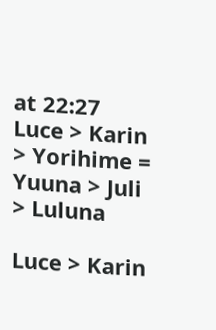at 22:27
Luce > Karin > Yorihime = Yuuna > Juli > Luluna

Luce > Karin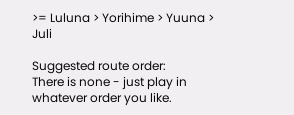>= Luluna > Yorihime > Yuuna > Juli

Suggested route order:
There is none - just play in whatever order you like.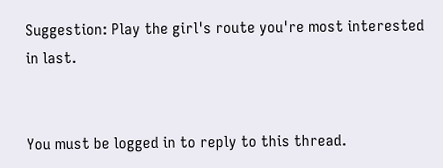Suggestion: Play the girl's route you're most interested in last.


You must be logged in to reply to this thread.